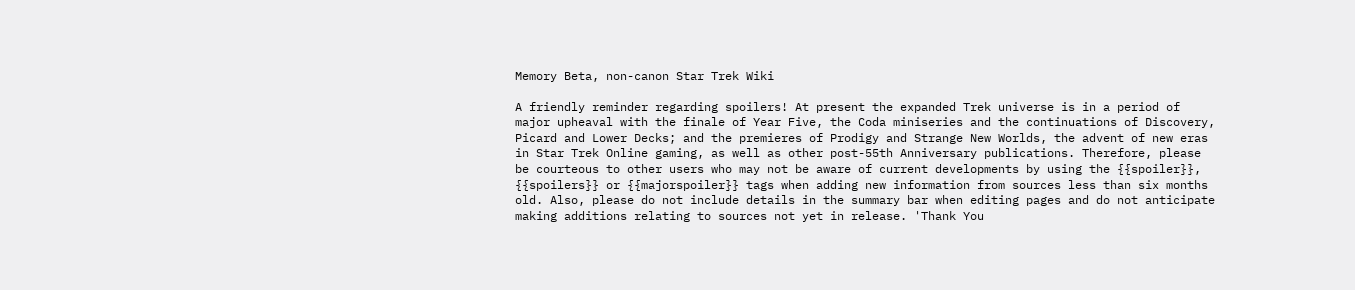Memory Beta, non-canon Star Trek Wiki

A friendly reminder regarding spoilers! At present the expanded Trek universe is in a period of major upheaval with the finale of Year Five, the Coda miniseries and the continuations of Discovery, Picard and Lower Decks; and the premieres of Prodigy and Strange New Worlds, the advent of new eras in Star Trek Online gaming, as well as other post-55th Anniversary publications. Therefore, please be courteous to other users who may not be aware of current developments by using the {{spoiler}}, {{spoilers}} or {{majorspoiler}} tags when adding new information from sources less than six months old. Also, please do not include details in the summary bar when editing pages and do not anticipate making additions relating to sources not yet in release. 'Thank You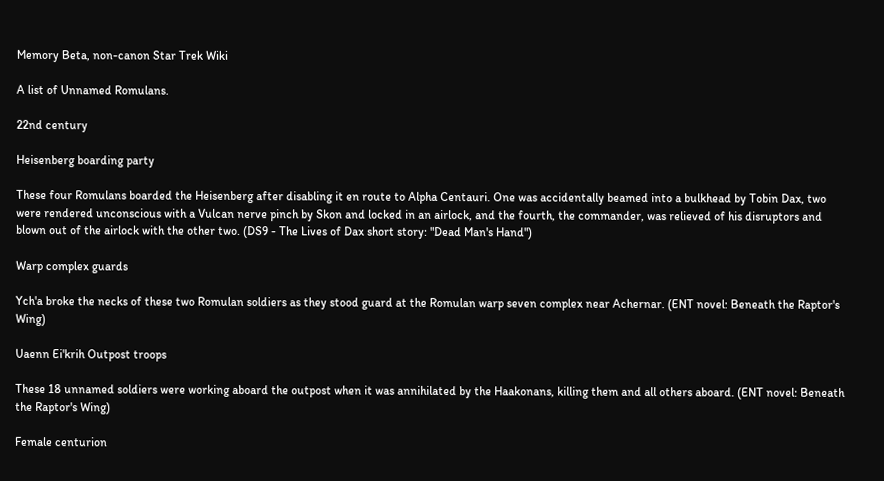Memory Beta, non-canon Star Trek Wiki

A list of Unnamed Romulans.

22nd century

Heisenberg boarding party

These four Romulans boarded the Heisenberg after disabling it en route to Alpha Centauri. One was accidentally beamed into a bulkhead by Tobin Dax, two were rendered unconscious with a Vulcan nerve pinch by Skon and locked in an airlock, and the fourth, the commander, was relieved of his disruptors and blown out of the airlock with the other two. (DS9 - The Lives of Dax short story: "Dead Man's Hand")

Warp complex guards

Ych'a broke the necks of these two Romulan soldiers as they stood guard at the Romulan warp seven complex near Achernar. (ENT novel: Beneath the Raptor's Wing)

Uaenn Ei'krih Outpost troops

These 18 unnamed soldiers were working aboard the outpost when it was annihilated by the Haakonans, killing them and all others aboard. (ENT novel: Beneath the Raptor's Wing)

Female centurion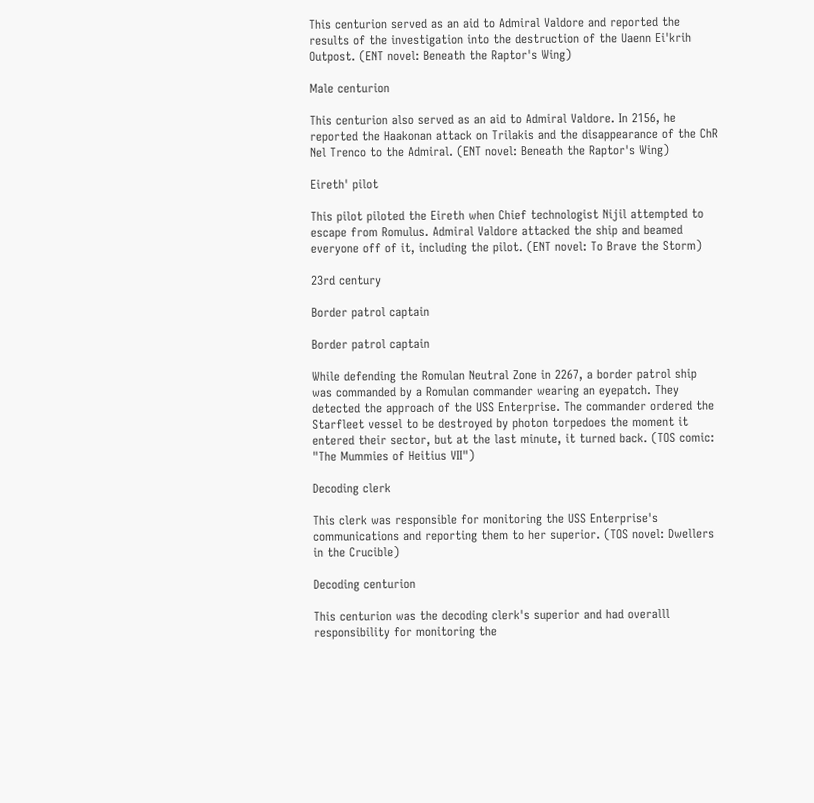This centurion served as an aid to Admiral Valdore and reported the results of the investigation into the destruction of the Uaenn Ei'krih Outpost. (ENT novel: Beneath the Raptor's Wing)

Male centurion

This centurion also served as an aid to Admiral Valdore. In 2156, he reported the Haakonan attack on Trilakis and the disappearance of the ChR Nel Trenco to the Admiral. (ENT novel: Beneath the Raptor's Wing)

Eireth' pilot

This pilot piloted the Eireth when Chief technologist Nijil attempted to escape from Romulus. Admiral Valdore attacked the ship and beamed everyone off of it, including the pilot. (ENT novel: To Brave the Storm)

23rd century

Border patrol captain

Border patrol captain

While defending the Romulan Neutral Zone in 2267, a border patrol ship was commanded by a Romulan commander wearing an eyepatch. They detected the approach of the USS Enterprise. The commander ordered the Starfleet vessel to be destroyed by photon torpedoes the moment it entered their sector, but at the last minute, it turned back. (TOS comic: "The Mummies of Heitius VII")

Decoding clerk

This clerk was responsible for monitoring the USS Enterprise's communications and reporting them to her superior. (TOS novel: Dwellers in the Crucible)

Decoding centurion

This centurion was the decoding clerk's superior and had overalll responsibility for monitoring the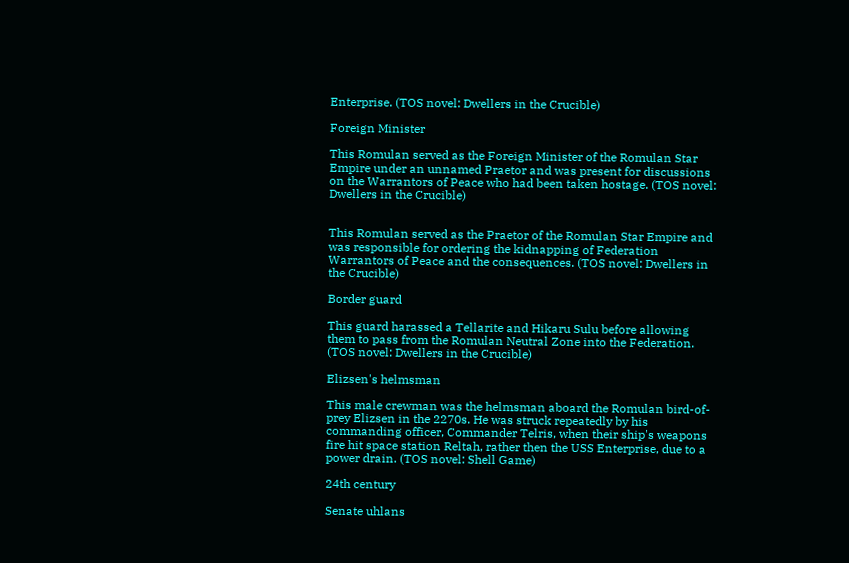Enterprise. (TOS novel: Dwellers in the Crucible)

Foreign Minister

This Romulan served as the Foreign Minister of the Romulan Star Empire under an unnamed Praetor and was present for discussions on the Warrantors of Peace who had been taken hostage. (TOS novel: Dwellers in the Crucible)


This Romulan served as the Praetor of the Romulan Star Empire and was responsible for ordering the kidnapping of Federation Warrantors of Peace and the consequences. (TOS novel: Dwellers in the Crucible)

Border guard

This guard harassed a Tellarite and Hikaru Sulu before allowing them to pass from the Romulan Neutral Zone into the Federation. (TOS novel: Dwellers in the Crucible)

Elizsen's helmsman

This male crewman was the helmsman aboard the Romulan bird-of-prey Elizsen in the 2270s. He was struck repeatedly by his commanding officer, Commander Telris, when their ship's weapons fire hit space station Reltah, rather then the USS Enterprise, due to a power drain. (TOS novel: Shell Game)

24th century

Senate uhlans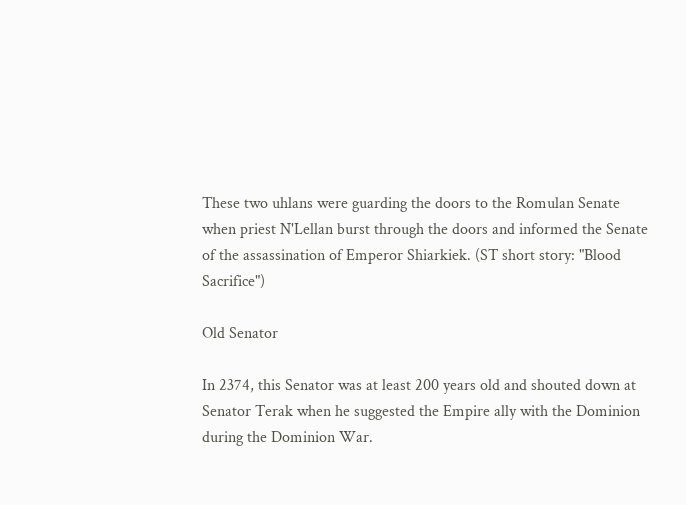These two uhlans were guarding the doors to the Romulan Senate when priest N'Lellan burst through the doors and informed the Senate of the assassination of Emperor Shiarkiek. (ST short story: "Blood Sacrifice")

Old Senator

In 2374, this Senator was at least 200 years old and shouted down at Senator Terak when he suggested the Empire ally with the Dominion during the Dominion War.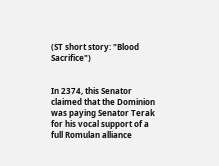(ST short story: "Blood Sacrifice")


In 2374, this Senator claimed that the Dominion was paying Senator Terak for his vocal support of a full Romulan alliance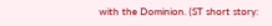with the Dominion. (ST short story: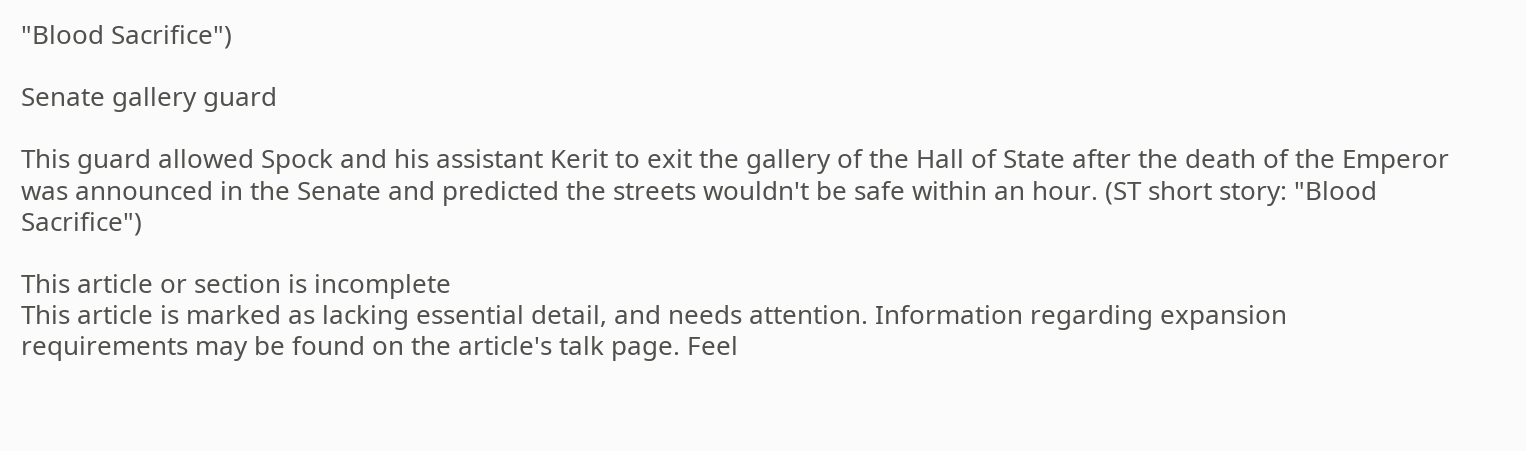"Blood Sacrifice")

Senate gallery guard

This guard allowed Spock and his assistant Kerit to exit the gallery of the Hall of State after the death of the Emperor was announced in the Senate and predicted the streets wouldn't be safe within an hour. (ST short story: "Blood Sacrifice")

This article or section is incomplete
This article is marked as lacking essential detail, and needs attention. Information regarding expansion requirements may be found on the article's talk page. Feel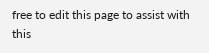free to edit this page to assist with this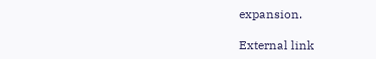expansion.

External link